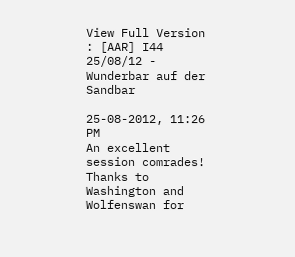View Full Version : [AAR] I44 25/08/12 - Wunderbar auf der Sandbar

25-08-2012, 11:26 PM
An excellent session comrades! Thanks to Washington and Wolfenswan for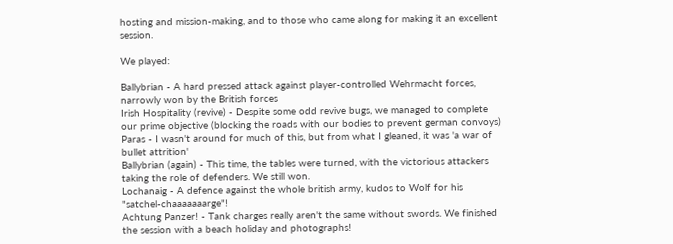hosting and mission-making, and to those who came along for making it an excellent session.

We played:

Ballybrian - A hard pressed attack against player-controlled Wehrmacht forces, narrowly won by the British forces
Irish Hospitality (revive) - Despite some odd revive bugs, we managed to complete our prime objective (blocking the roads with our bodies to prevent german convoys)
Paras - I wasn't around for much of this, but from what I gleaned, it was 'a war of bullet attrition'
Ballybrian (again) - This time, the tables were turned, with the victorious attackers taking the role of defenders. We still won.
Lochanaig - A defence against the whole british army, kudos to Wolf for his "satchel-chaaaaaaarge"!
Achtung Panzer! - Tank charges really aren't the same without swords. We finished the session with a beach holiday and photographs!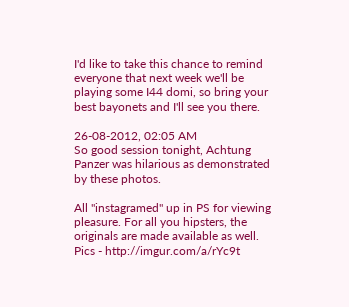I'd like to take this chance to remind everyone that next week we'll be playing some I44 domi, so bring your best bayonets and I'll see you there.

26-08-2012, 02:05 AM
So good session tonight, Achtung Panzer was hilarious as demonstrated by these photos.

All "instagramed" up in PS for viewing pleasure. For all you hipsters, the originals are made available as well.
Pics - http://imgur.com/a/rYc9t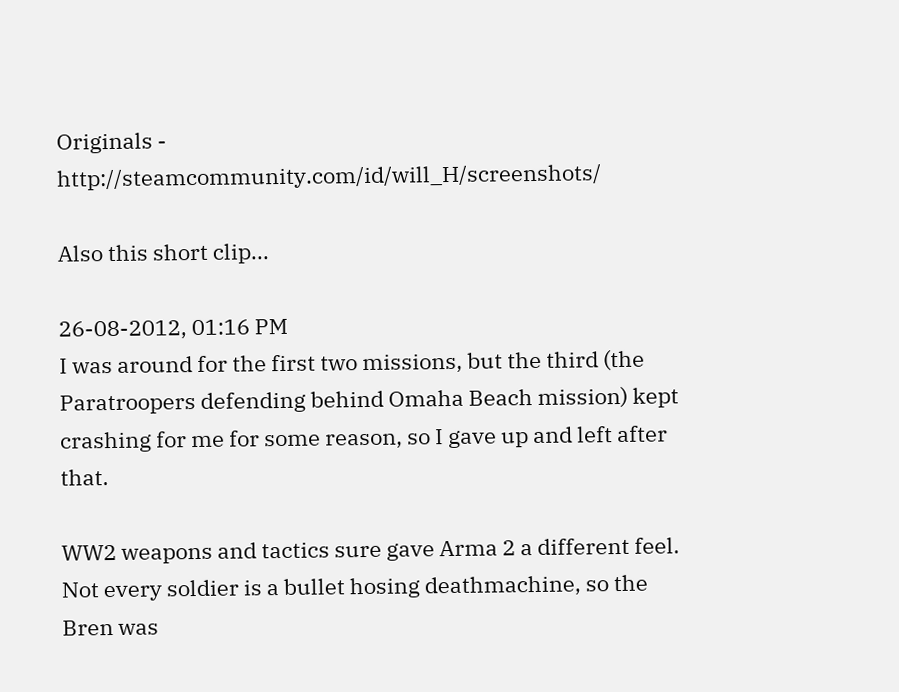Originals - http://steamcommunity.com/id/will_H/screenshots/

Also this short clip...

26-08-2012, 01:16 PM
I was around for the first two missions, but the third (the Paratroopers defending behind Omaha Beach mission) kept crashing for me for some reason, so I gave up and left after that.

WW2 weapons and tactics sure gave Arma 2 a different feel. Not every soldier is a bullet hosing deathmachine, so the Bren was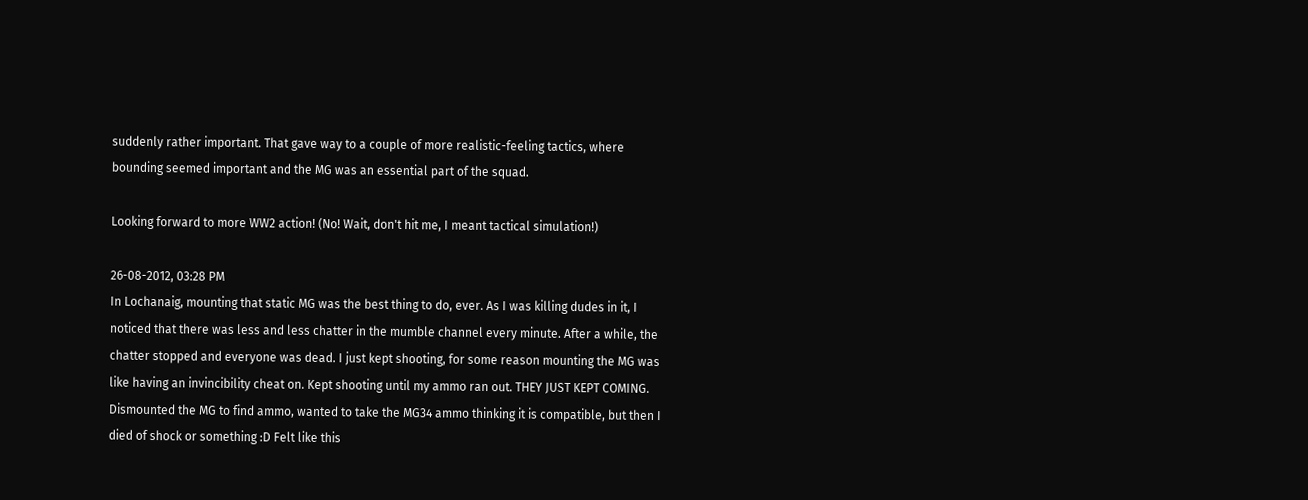suddenly rather important. That gave way to a couple of more realistic-feeling tactics, where bounding seemed important and the MG was an essential part of the squad.

Looking forward to more WW2 action! (No! Wait, don't hit me, I meant tactical simulation!)

26-08-2012, 03:28 PM
In Lochanaig, mounting that static MG was the best thing to do, ever. As I was killing dudes in it, I noticed that there was less and less chatter in the mumble channel every minute. After a while, the chatter stopped and everyone was dead. I just kept shooting, for some reason mounting the MG was like having an invincibility cheat on. Kept shooting until my ammo ran out. THEY JUST KEPT COMING. Dismounted the MG to find ammo, wanted to take the MG34 ammo thinking it is compatible, but then I died of shock or something :D Felt like this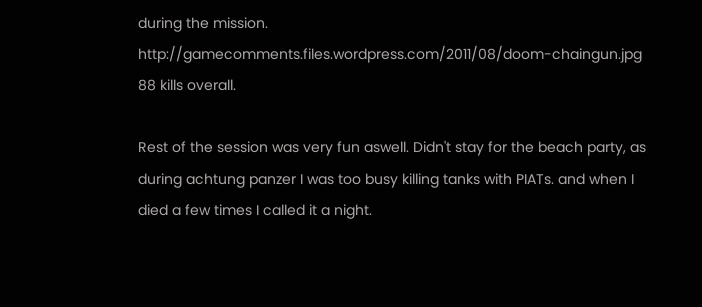during the mission. http://gamecomments.files.wordpress.com/2011/08/doom-chaingun.jpg
88 kills overall.

Rest of the session was very fun aswell. Didn't stay for the beach party, as during achtung panzer I was too busy killing tanks with PIATs. and when I died a few times I called it a night.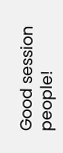Good session people!